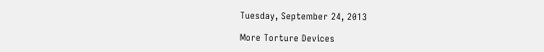Tuesday, September 24, 2013

More Torture Devices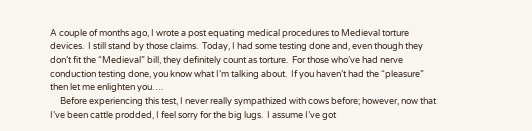A couple of months ago, I wrote a post equating medical procedures to Medieval torture devices.  I still stand by those claims.  Today, I had some testing done and, even though they don’t fit the “Medieval” bill, they definitely count as torture.  For those who’ve had nerve conduction testing done, you know what I’m talking about.  If you haven’t had the “pleasure” then let me enlighten you….
     Before experiencing this test, I never really sympathized with cows before; however, now that I’ve been cattle prodded, I feel sorry for the big lugs.  I assume I’ve got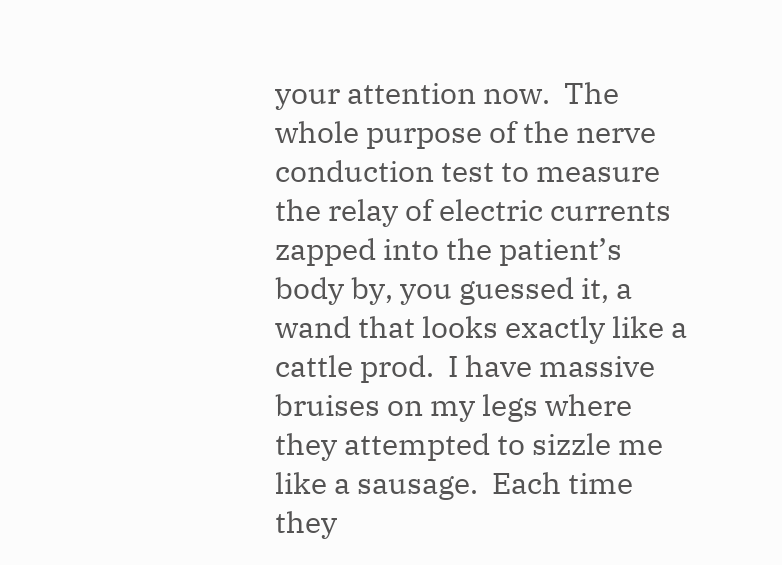your attention now.  The whole purpose of the nerve conduction test to measure the relay of electric currents zapped into the patient’s body by, you guessed it, a wand that looks exactly like a cattle prod.  I have massive bruises on my legs where they attempted to sizzle me like a sausage.  Each time they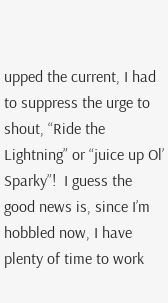upped the current, I had to suppress the urge to shout, “Ride the Lightning” or “juice up Ol’ Sparky”!  I guess the good news is, since I’m hobbled now, I have plenty of time to work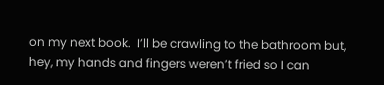on my next book.  I’ll be crawling to the bathroom but, hey, my hands and fingers weren’t fried so I can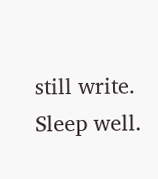still write.  Sleep well.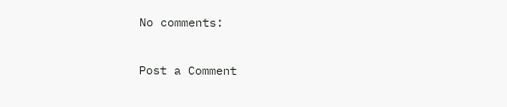No comments:

Post a Comment